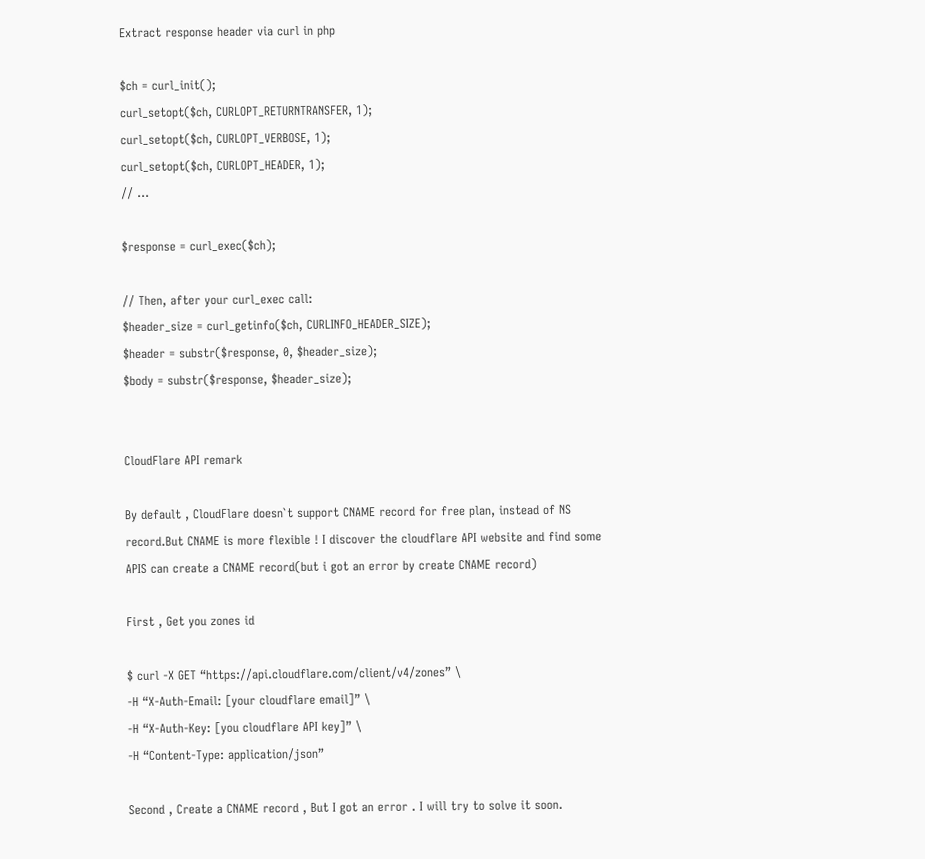Extract response header via curl in php

$ch = curl_init();
curl_setopt($ch, CURLOPT_RETURNTRANSFER, 1);
curl_setopt($ch, CURLOPT_VERBOSE, 1);
curl_setopt($ch, CURLOPT_HEADER, 1);
// ...

$response = curl_exec($ch);

// Then, after your curl_exec call:
$header_size = curl_getinfo($ch, CURLINFO_HEADER_SIZE);
$header = substr($response, 0, $header_size);
$body = substr($response, $header_size);


CloudFlare API remark

By default , CloudFlare doesn`t support CNAME record for free plan, instead of NS record.But CNAME is more flexible ! I discover the cloudflare API website and find some APIS can create a CNAME record(but i got an error by create CNAME record)

First , Get you zones id

$ curl -X GET “https://api.cloudflare.com/client/v4/zones” \
-H “X-Auth-Email: [your cloudflare email]” \
-H “X-Auth-Key: [you cloudflare API key]” \
-H “Content-Type: application/json”

Second , Create a CNAME record , But I got an error . I will try to solve it soon.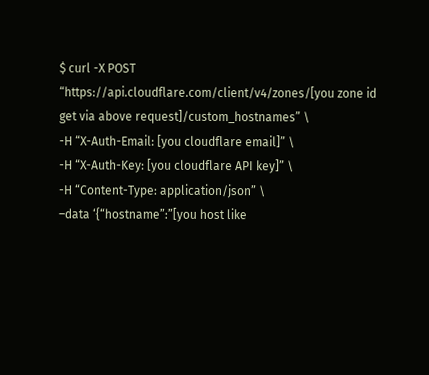$ curl -X POST “https://api.cloudflare.com/client/v4/zones/[you zone id get via above request]/custom_hostnames” \
-H “X-Auth-Email: [you cloudflare email]” \
-H “X-Auth-Key: [you cloudflare API key]” \
-H “Content-Type: application/json” \
–data ‘{“hostname”:”[you host like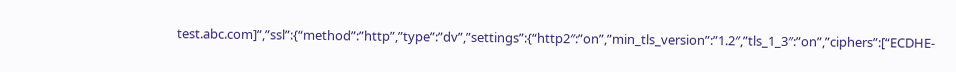test.abc.com]”,”ssl”:{“method”:”http”,”type”:”dv”,”settings”:{“http2″:”on”,”min_tls_version”:”1.2″,”tls_1_3″:”on”,”ciphers”:[“ECDHE-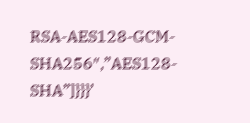RSA-AES128-GCM-SHA256″,”AES128-SHA”]}}}’